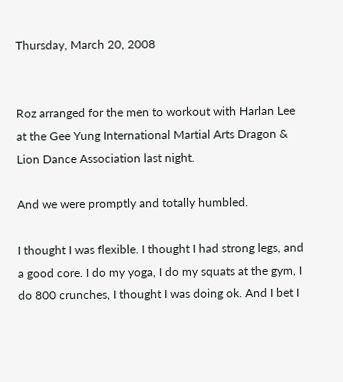Thursday, March 20, 2008


Roz arranged for the men to workout with Harlan Lee at the Gee Yung International Martial Arts Dragon & Lion Dance Association last night.

And we were promptly and totally humbled.

I thought I was flexible. I thought I had strong legs, and a good core. I do my yoga, I do my squats at the gym, I do 800 crunches, I thought I was doing ok. And I bet I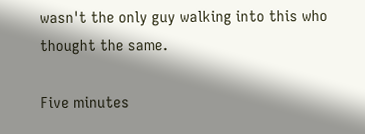wasn't the only guy walking into this who thought the same.

Five minutes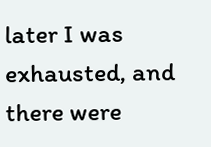later I was exhausted, and there were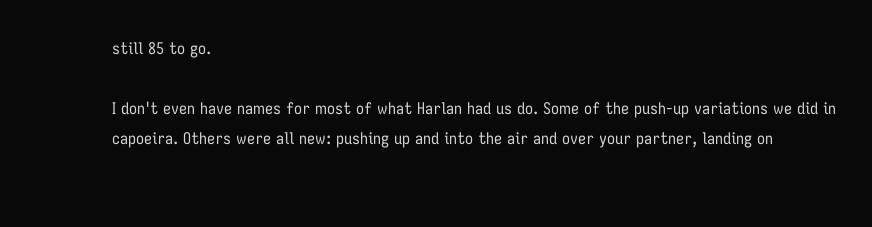still 85 to go.

I don't even have names for most of what Harlan had us do. Some of the push-up variations we did in capoeira. Others were all new: pushing up and into the air and over your partner, landing on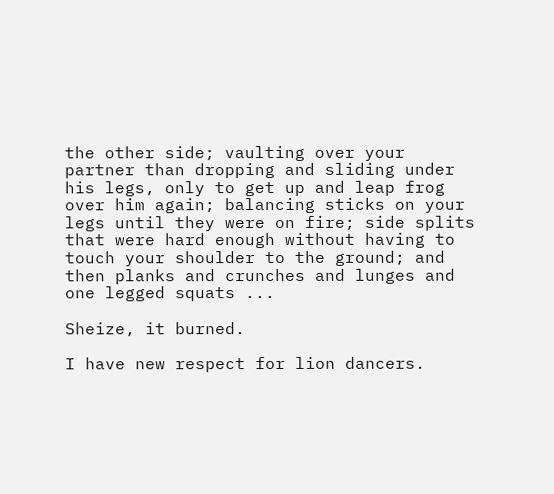the other side; vaulting over your partner than dropping and sliding under his legs, only to get up and leap frog over him again; balancing sticks on your legs until they were on fire; side splits that were hard enough without having to touch your shoulder to the ground; and then planks and crunches and lunges and one legged squats ...

Sheize, it burned.

I have new respect for lion dancers.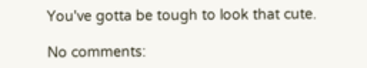You've gotta be tough to look that cute.

No comments: